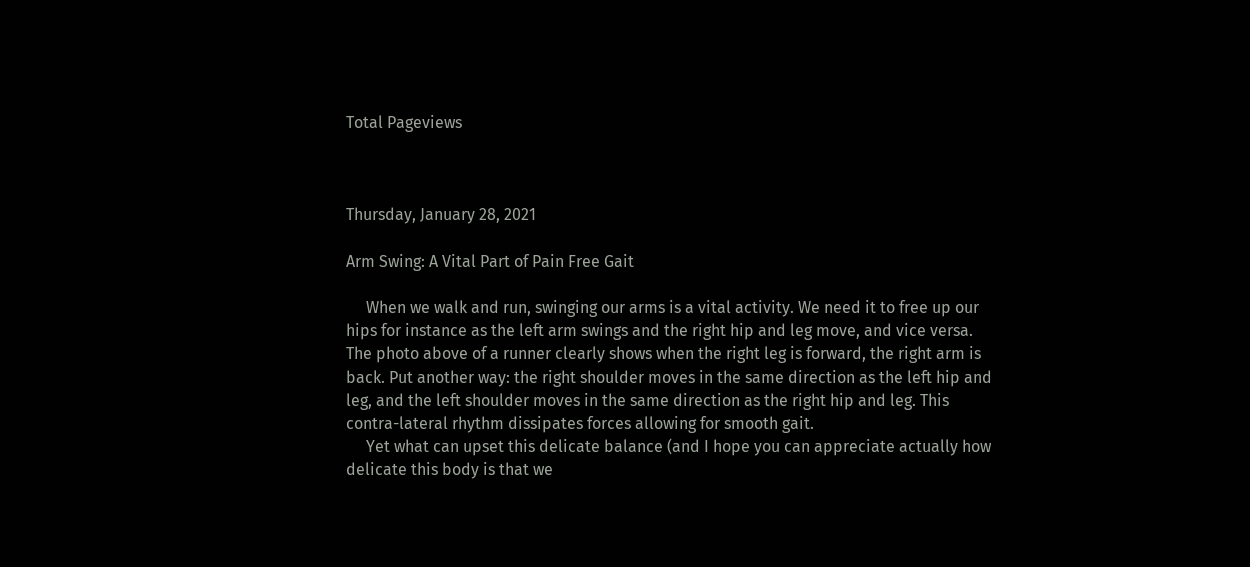Total Pageviews



Thursday, January 28, 2021

Arm Swing: A Vital Part of Pain Free Gait

     When we walk and run, swinging our arms is a vital activity. We need it to free up our hips for instance as the left arm swings and the right hip and leg move, and vice versa. The photo above of a runner clearly shows when the right leg is forward, the right arm is back. Put another way: the right shoulder moves in the same direction as the left hip and leg, and the left shoulder moves in the same direction as the right hip and leg. This contra-lateral rhythm dissipates forces allowing for smooth gait.
     Yet what can upset this delicate balance (and I hope you can appreciate actually how delicate this body is that we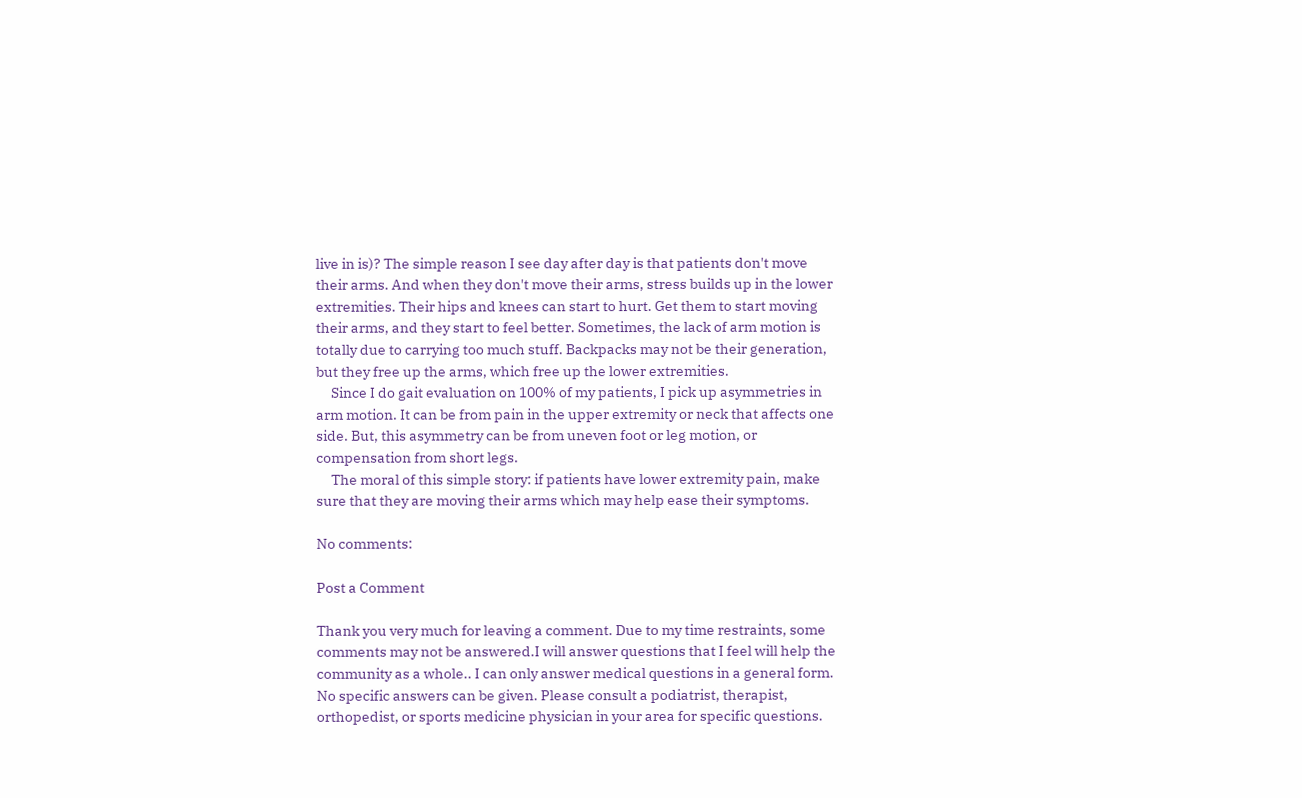live in is)? The simple reason I see day after day is that patients don't move their arms. And when they don't move their arms, stress builds up in the lower extremities. Their hips and knees can start to hurt. Get them to start moving their arms, and they start to feel better. Sometimes, the lack of arm motion is totally due to carrying too much stuff. Backpacks may not be their generation, but they free up the arms, which free up the lower extremities.
     Since I do gait evaluation on 100% of my patients, I pick up asymmetries in arm motion. It can be from pain in the upper extremity or neck that affects one side. But, this asymmetry can be from uneven foot or leg motion, or compensation from short legs.
     The moral of this simple story: if patients have lower extremity pain, make sure that they are moving their arms which may help ease their symptoms.

No comments:

Post a Comment

Thank you very much for leaving a comment. Due to my time restraints, some comments may not be answered.I will answer questions that I feel will help the community as a whole.. I can only answer medical questions in a general form. No specific answers can be given. Please consult a podiatrist, therapist, orthopedist, or sports medicine physician in your area for specific questions.